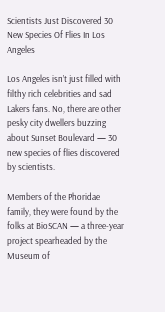Scientists Just Discovered 30 New Species Of Flies In Los Angeles

Los Angeles isn’t just filled with filthy rich celebrities and sad Lakers fans. No, there are other pesky city dwellers buzzing about Sunset Boulevard — 30 new species of flies discovered by scientists.

Members of the Phoridae family, they were found by the folks at BioSCAN — a three-year project spearheaded by the Museum of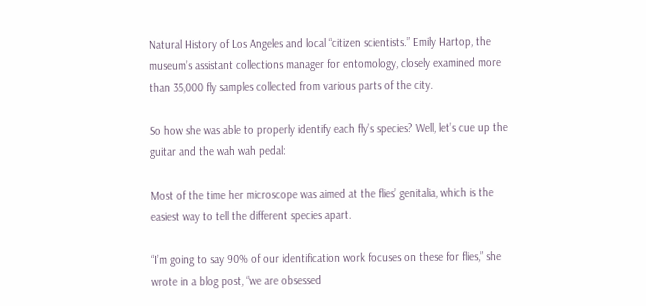Natural History of Los Angeles and local “citizen scientists.” Emily Hartop, the museum’s assistant collections manager for entomology, closely examined more than 35,000 fly samples collected from various parts of the city.

So how she was able to properly identify each fly’s species? Well, let’s cue up the guitar and the wah wah pedal:

Most of the time her microscope was aimed at the flies’ genitalia, which is the easiest way to tell the different species apart.

“I’m going to say 90% of our identification work focuses on these for flies,” she wrote in a blog post, “we are obsessed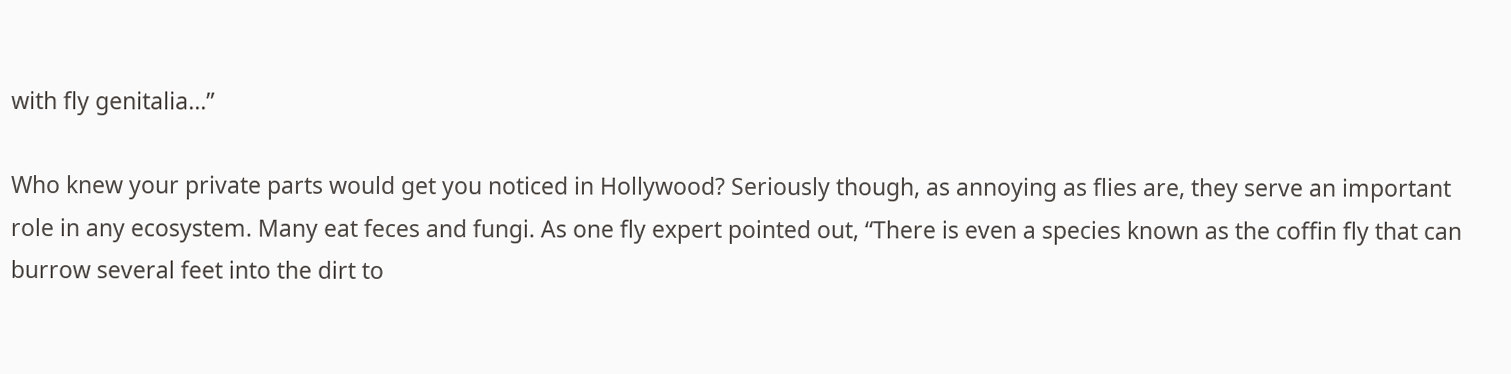with fly genitalia…”

Who knew your private parts would get you noticed in Hollywood? Seriously though, as annoying as flies are, they serve an important role in any ecosystem. Many eat feces and fungi. As one fly expert pointed out, “There is even a species known as the coffin fly that can burrow several feet into the dirt to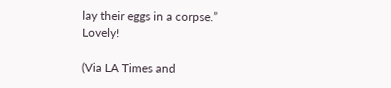lay their eggs in a corpse.” Lovely!

(Via LA Times and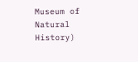Museum of Natural History)